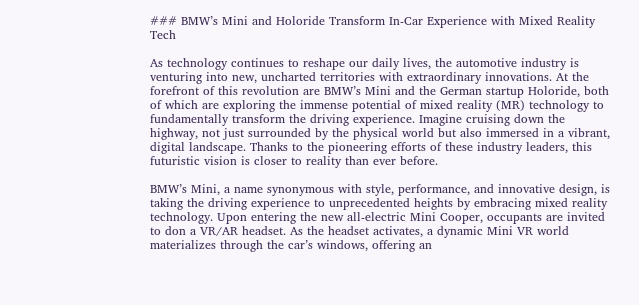### BMW’s Mini and Holoride Transform In-Car Experience with Mixed Reality Tech

As technology continues to reshape our daily lives, the automotive industry is venturing into new, uncharted territories with extraordinary innovations. At the forefront of this revolution are BMW’s Mini and the German startup Holoride, both of which are exploring the immense potential of mixed reality (MR) technology to fundamentally transform the driving experience. Imagine cruising down the highway, not just surrounded by the physical world but also immersed in a vibrant, digital landscape. Thanks to the pioneering efforts of these industry leaders, this futuristic vision is closer to reality than ever before.

BMW’s Mini, a name synonymous with style, performance, and innovative design, is taking the driving experience to unprecedented heights by embracing mixed reality technology. Upon entering the new all-electric Mini Cooper, occupants are invited to don a VR/AR headset. As the headset activates, a dynamic Mini VR world materializes through the car’s windows, offering an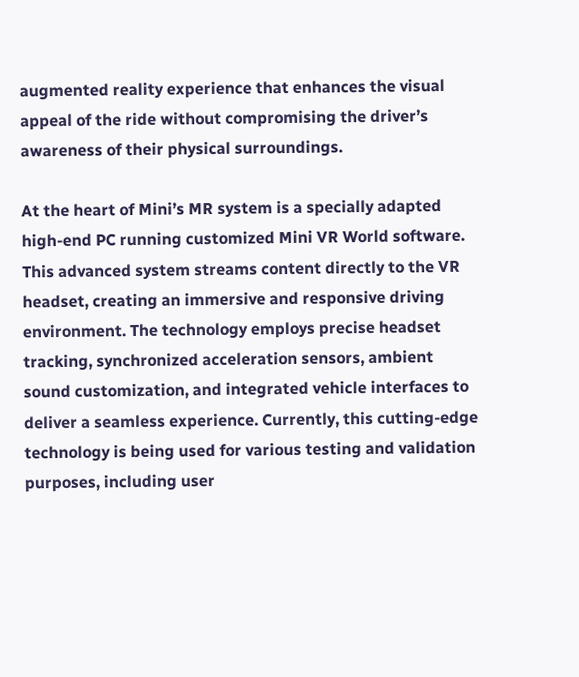augmented reality experience that enhances the visual appeal of the ride without compromising the driver’s awareness of their physical surroundings.

At the heart of Mini’s MR system is a specially adapted high-end PC running customized Mini VR World software. This advanced system streams content directly to the VR headset, creating an immersive and responsive driving environment. The technology employs precise headset tracking, synchronized acceleration sensors, ambient sound customization, and integrated vehicle interfaces to deliver a seamless experience. Currently, this cutting-edge technology is being used for various testing and validation purposes, including user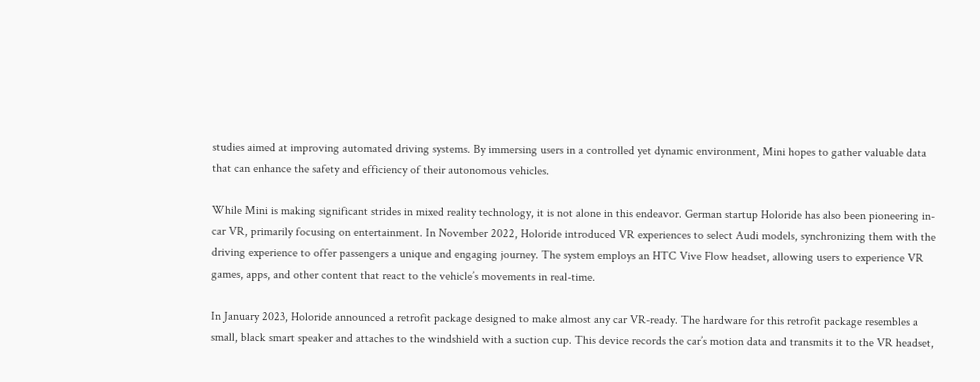studies aimed at improving automated driving systems. By immersing users in a controlled yet dynamic environment, Mini hopes to gather valuable data that can enhance the safety and efficiency of their autonomous vehicles.

While Mini is making significant strides in mixed reality technology, it is not alone in this endeavor. German startup Holoride has also been pioneering in-car VR, primarily focusing on entertainment. In November 2022, Holoride introduced VR experiences to select Audi models, synchronizing them with the driving experience to offer passengers a unique and engaging journey. The system employs an HTC Vive Flow headset, allowing users to experience VR games, apps, and other content that react to the vehicle’s movements in real-time.

In January 2023, Holoride announced a retrofit package designed to make almost any car VR-ready. The hardware for this retrofit package resembles a small, black smart speaker and attaches to the windshield with a suction cup. This device records the car’s motion data and transmits it to the VR headset,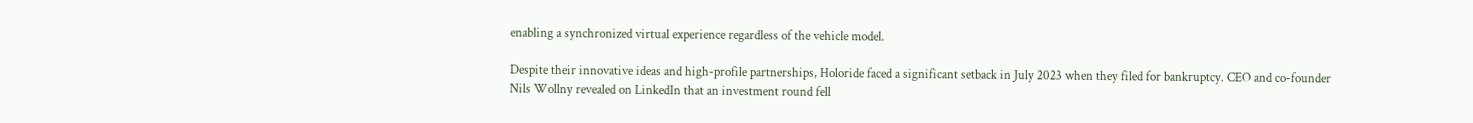enabling a synchronized virtual experience regardless of the vehicle model.

Despite their innovative ideas and high-profile partnerships, Holoride faced a significant setback in July 2023 when they filed for bankruptcy. CEO and co-founder Nils Wollny revealed on LinkedIn that an investment round fell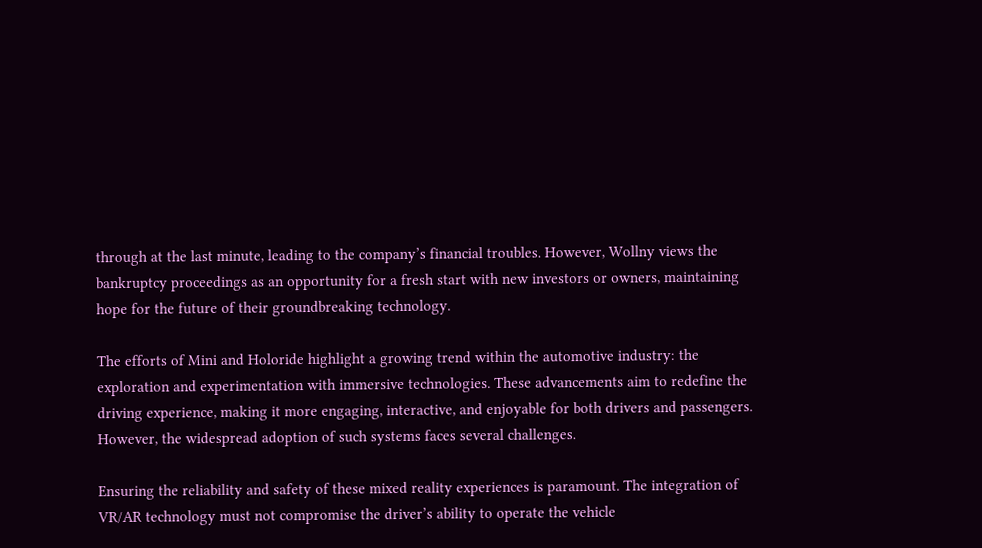through at the last minute, leading to the company’s financial troubles. However, Wollny views the bankruptcy proceedings as an opportunity for a fresh start with new investors or owners, maintaining hope for the future of their groundbreaking technology.

The efforts of Mini and Holoride highlight a growing trend within the automotive industry: the exploration and experimentation with immersive technologies. These advancements aim to redefine the driving experience, making it more engaging, interactive, and enjoyable for both drivers and passengers. However, the widespread adoption of such systems faces several challenges.

Ensuring the reliability and safety of these mixed reality experiences is paramount. The integration of VR/AR technology must not compromise the driver’s ability to operate the vehicle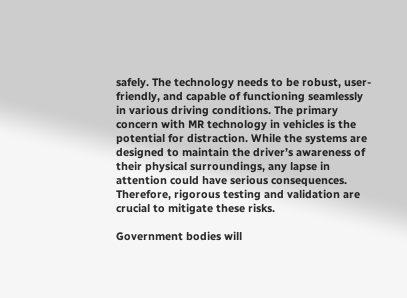safely. The technology needs to be robust, user-friendly, and capable of functioning seamlessly in various driving conditions. The primary concern with MR technology in vehicles is the potential for distraction. While the systems are designed to maintain the driver’s awareness of their physical surroundings, any lapse in attention could have serious consequences. Therefore, rigorous testing and validation are crucial to mitigate these risks.

Government bodies will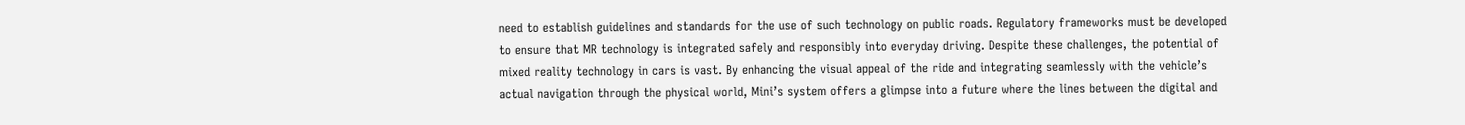need to establish guidelines and standards for the use of such technology on public roads. Regulatory frameworks must be developed to ensure that MR technology is integrated safely and responsibly into everyday driving. Despite these challenges, the potential of mixed reality technology in cars is vast. By enhancing the visual appeal of the ride and integrating seamlessly with the vehicle’s actual navigation through the physical world, Mini’s system offers a glimpse into a future where the lines between the digital and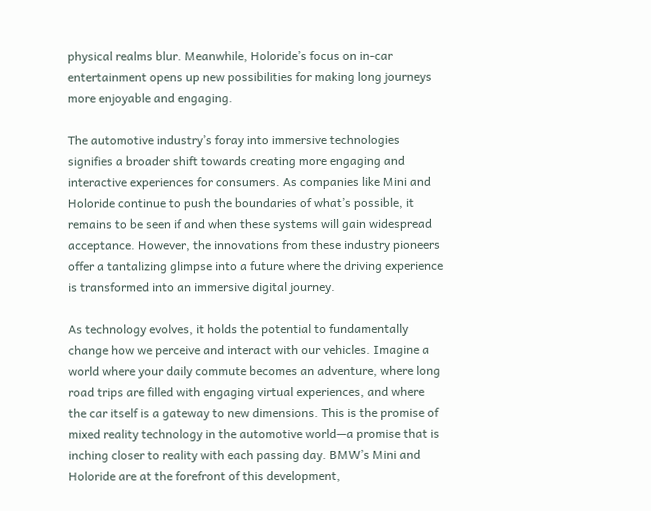physical realms blur. Meanwhile, Holoride’s focus on in-car entertainment opens up new possibilities for making long journeys more enjoyable and engaging.

The automotive industry’s foray into immersive technologies signifies a broader shift towards creating more engaging and interactive experiences for consumers. As companies like Mini and Holoride continue to push the boundaries of what’s possible, it remains to be seen if and when these systems will gain widespread acceptance. However, the innovations from these industry pioneers offer a tantalizing glimpse into a future where the driving experience is transformed into an immersive digital journey.

As technology evolves, it holds the potential to fundamentally change how we perceive and interact with our vehicles. Imagine a world where your daily commute becomes an adventure, where long road trips are filled with engaging virtual experiences, and where the car itself is a gateway to new dimensions. This is the promise of mixed reality technology in the automotive world—a promise that is inching closer to reality with each passing day. BMW’s Mini and Holoride are at the forefront of this development,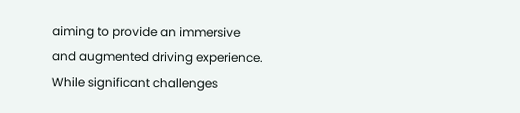aiming to provide an immersive and augmented driving experience. While significant challenges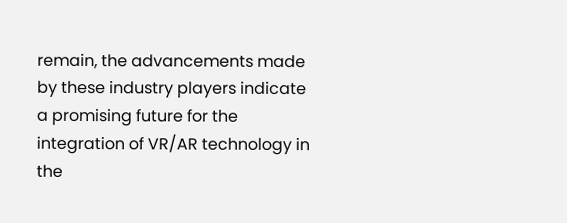remain, the advancements made by these industry players indicate a promising future for the integration of VR/AR technology in the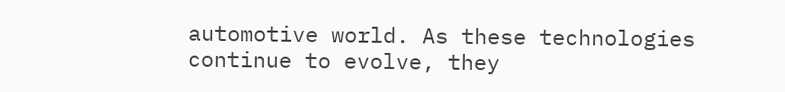automotive world. As these technologies continue to evolve, they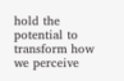hold the potential to transform how we perceive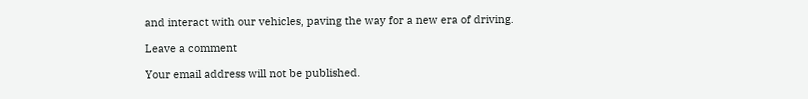and interact with our vehicles, paving the way for a new era of driving.

Leave a comment

Your email address will not be published.